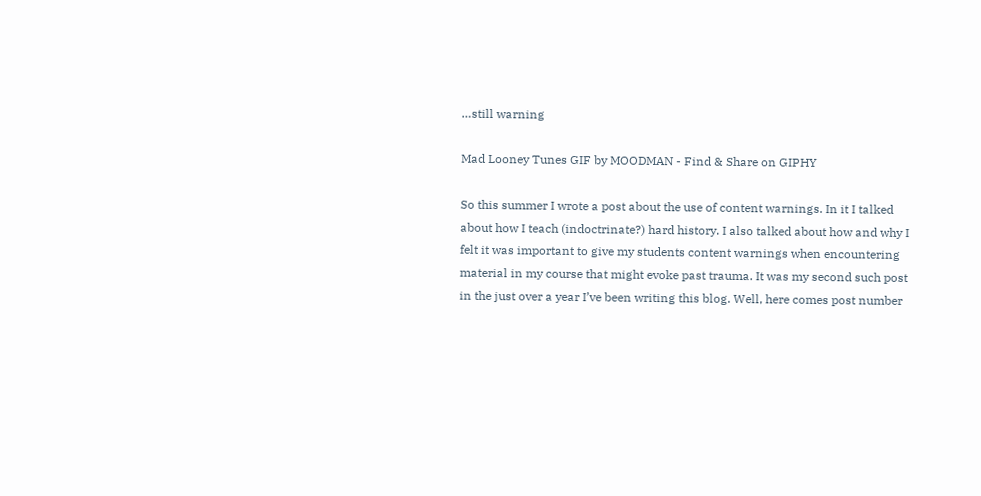…still warning

Mad Looney Tunes GIF by MOODMAN - Find & Share on GIPHY

So this summer I wrote a post about the use of content warnings. In it I talked about how I teach (indoctrinate?) hard history. I also talked about how and why I felt it was important to give my students content warnings when encountering material in my course that might evoke past trauma. It was my second such post in the just over a year I’ve been writing this blog. Well, here comes post number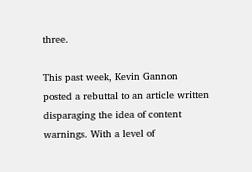three.

This past week, Kevin Gannon posted a rebuttal to an article written disparaging the idea of content warnings. With a level of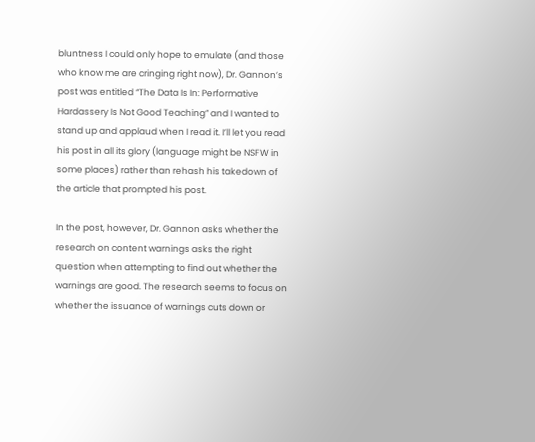bluntness I could only hope to emulate (and those who know me are cringing right now), Dr. Gannon’s post was entitled “The Data Is In: Performative Hardassery Is Not Good Teaching” and I wanted to stand up and applaud when I read it. I’ll let you read his post in all its glory (language might be NSFW in some places) rather than rehash his takedown of the article that prompted his post.

In the post, however, Dr. Gannon asks whether the research on content warnings asks the right question when attempting to find out whether the warnings are good. The research seems to focus on whether the issuance of warnings cuts down or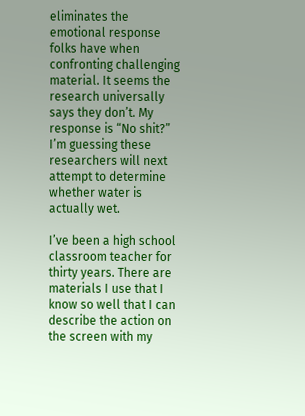eliminates the emotional response folks have when confronting challenging material. It seems the research universally says they don’t. My response is “No shit?” I’m guessing these researchers will next attempt to determine whether water is actually wet.

I’ve been a high school classroom teacher for thirty years. There are materials I use that I know so well that I can describe the action on the screen with my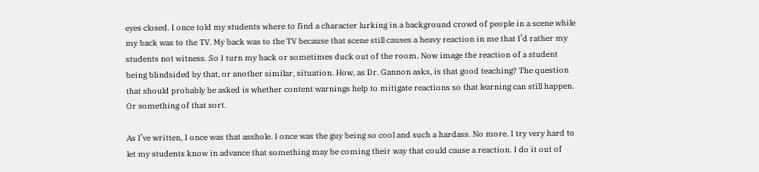eyes closed. I once told my students where to find a character lurking in a background crowd of people in a scene while my back was to the TV. My back was to the TV because that scene still causes a heavy reaction in me that I’d rather my students not witness. So I turn my back or sometimes duck out of the room. Now image the reaction of a student being blindsided by that, or another similar, situation. How, as Dr. Gannon asks, is that good teaching? The question that should probably be asked is whether content warnings help to mitigate reactions so that learning can still happen. Or something of that sort.

As I’ve written, I once was that asshole. I once was the guy being so cool and such a hardass. No more. I try very hard to let my students know in advance that something may be coming their way that could cause a reaction. I do it out of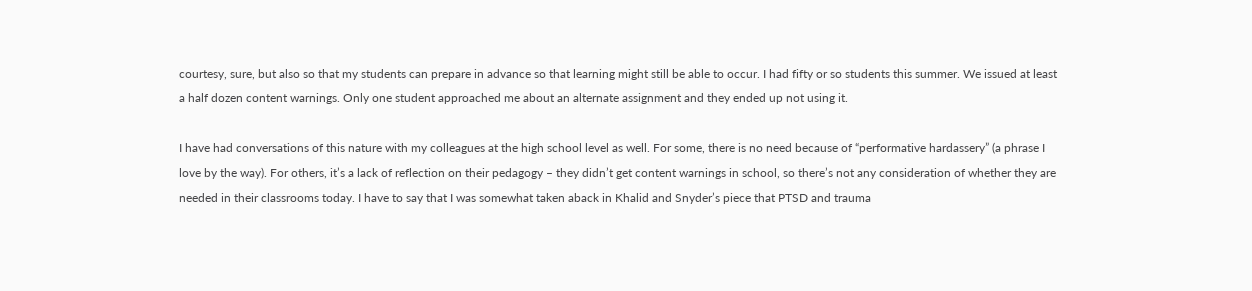courtesy, sure, but also so that my students can prepare in advance so that learning might still be able to occur. I had fifty or so students this summer. We issued at least a half dozen content warnings. Only one student approached me about an alternate assignment and they ended up not using it.

I have had conversations of this nature with my colleagues at the high school level as well. For some, there is no need because of “performative hardassery” (a phrase I love by the way). For others, it’s a lack of reflection on their pedagogy – they didn’t get content warnings in school, so there’s not any consideration of whether they are needed in their classrooms today. I have to say that I was somewhat taken aback in Khalid and Snyder’s piece that PTSD and trauma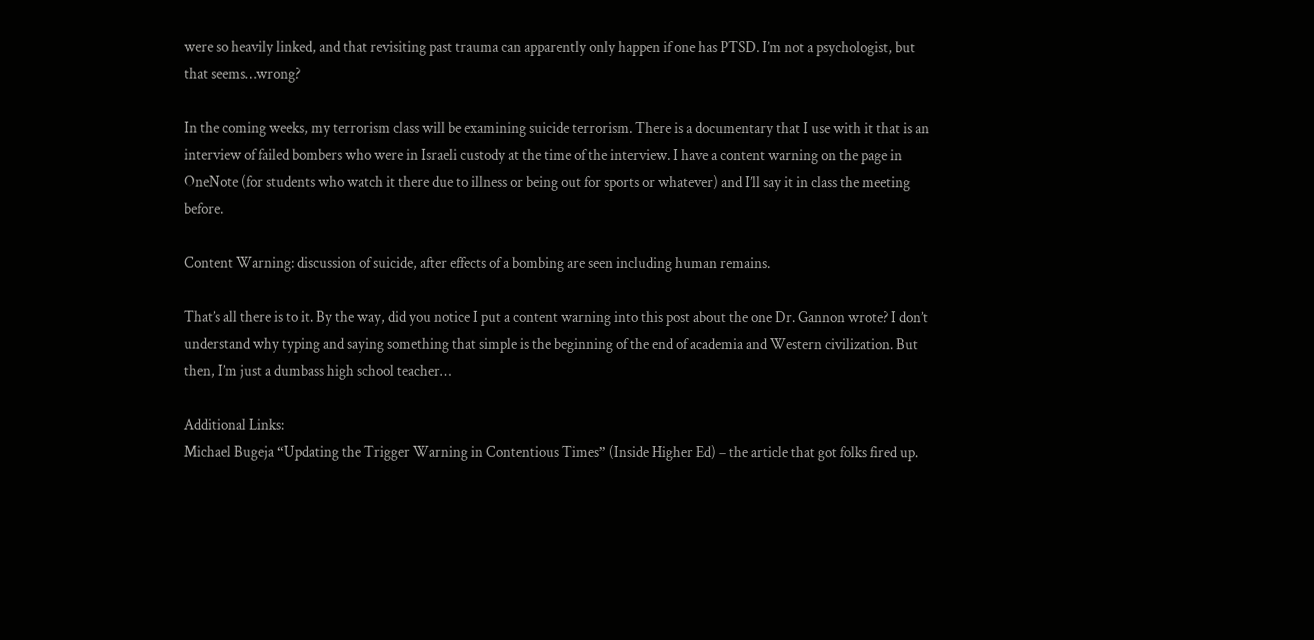were so heavily linked, and that revisiting past trauma can apparently only happen if one has PTSD. I’m not a psychologist, but that seems…wrong?

In the coming weeks, my terrorism class will be examining suicide terrorism. There is a documentary that I use with it that is an interview of failed bombers who were in Israeli custody at the time of the interview. I have a content warning on the page in OneNote (for students who watch it there due to illness or being out for sports or whatever) and I’ll say it in class the meeting before.

Content Warning: discussion of suicide, after effects of a bombing are seen including human remains.

That’s all there is to it. By the way, did you notice I put a content warning into this post about the one Dr. Gannon wrote? I don’t understand why typing and saying something that simple is the beginning of the end of academia and Western civilization. But then, I’m just a dumbass high school teacher…

Additional Links:
Michael Bugeja “Updating the Trigger Warning in Contentious Times” (Inside Higher Ed) – the article that got folks fired up.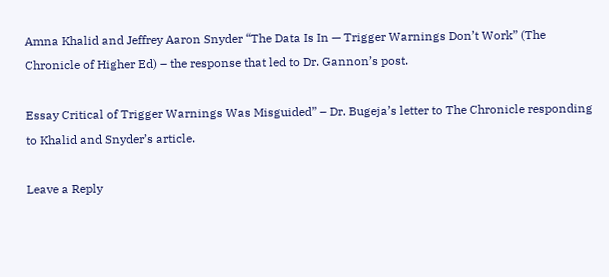Amna Khalid and Jeffrey Aaron Snyder “The Data Is In — Trigger Warnings Don’t Work” (The Chronicle of Higher Ed) – the response that led to Dr. Gannon’s post.

Essay Critical of Trigger Warnings Was Misguided” – Dr. Bugeja’s letter to The Chronicle responding to Khalid and Snyder’s article.

Leave a Reply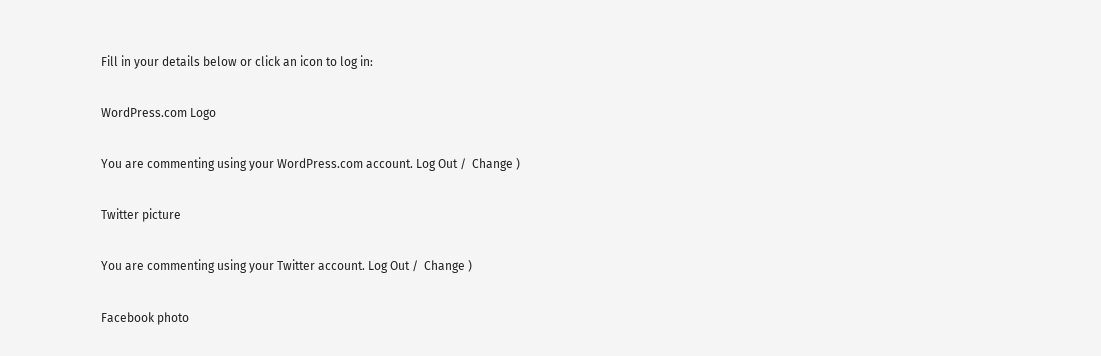Fill in your details below or click an icon to log in:

WordPress.com Logo

You are commenting using your WordPress.com account. Log Out /  Change )

Twitter picture

You are commenting using your Twitter account. Log Out /  Change )

Facebook photo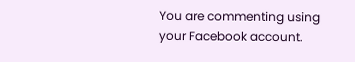You are commenting using your Facebook account.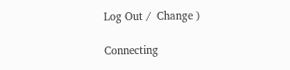Log Out /  Change )

Connecting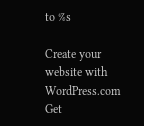to %s

Create your website with WordPress.com
Get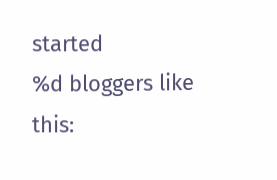started
%d bloggers like this: